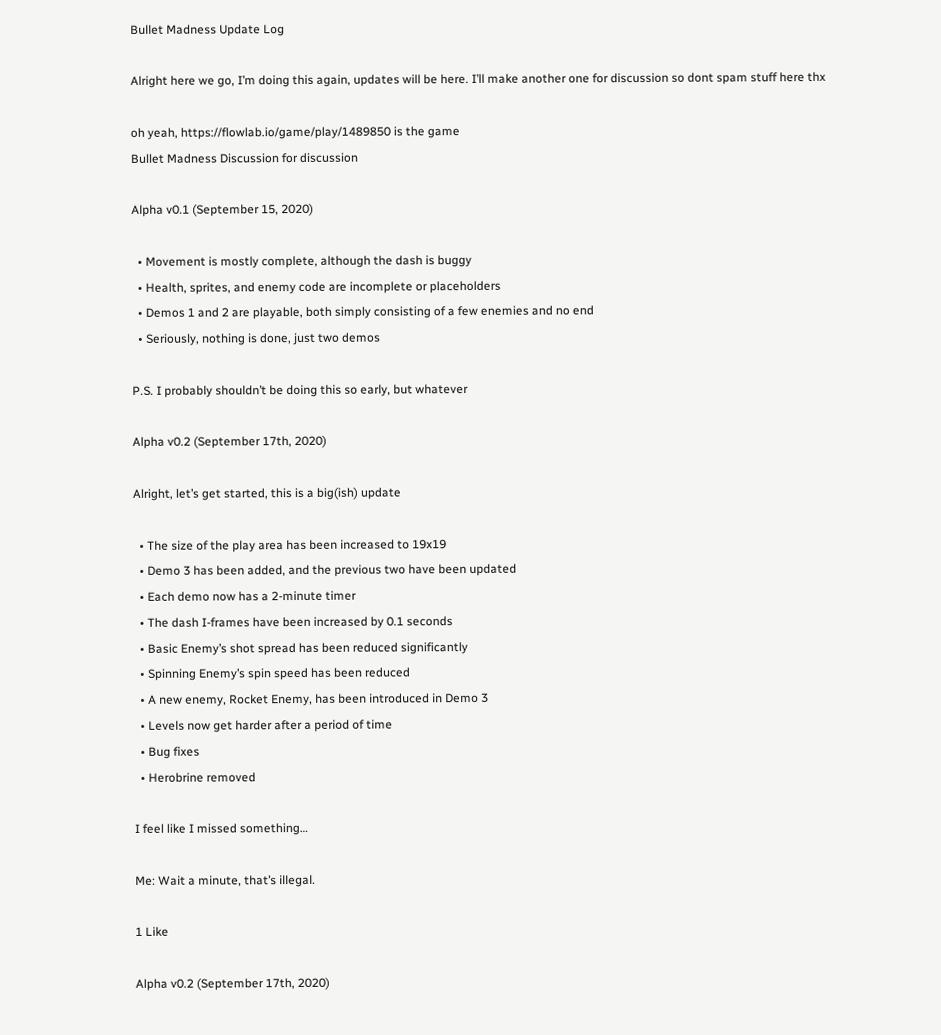Bullet Madness Update Log

Alright here we go, I’m doing this again, updates will be here. I’ll make another one for discussion so dont spam stuff here thx

oh yeah, https://flowlab.io/game/play/1489850 is the game
Bullet Madness Discussion for discussion

Alpha v0.1 (September 15, 2020)

  • Movement is mostly complete, although the dash is buggy
  • Health, sprites, and enemy code are incomplete or placeholders
  • Demos 1 and 2 are playable, both simply consisting of a few enemies and no end
  • Seriously, nothing is done, just two demos

P.S. I probably shouldn’t be doing this so early, but whatever

Alpha v0.2 (September 17th, 2020)

Alright, let’s get started, this is a big(ish) update

  • The size of the play area has been increased to 19x19
  • Demo 3 has been added, and the previous two have been updated
  • Each demo now has a 2-minute timer
  • The dash I-frames have been increased by 0.1 seconds
  • Basic Enemy’s shot spread has been reduced significantly
  • Spinning Enemy’s spin speed has been reduced
  • A new enemy, Rocket Enemy, has been introduced in Demo 3
  • Levels now get harder after a period of time
  • Bug fixes
  • Herobrine removed

I feel like I missed something…

Me: Wait a minute, that’s illegal.

1 Like

Alpha v0.2 (September 17th, 2020)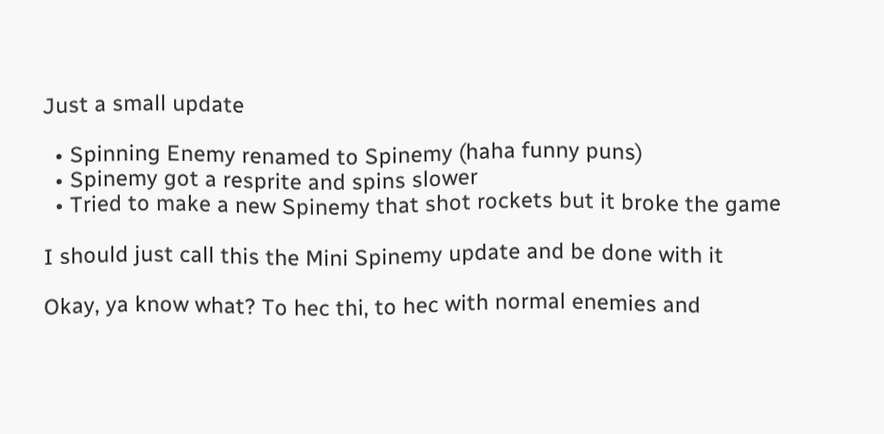Just a small update

  • Spinning Enemy renamed to Spinemy (haha funny puns)
  • Spinemy got a resprite and spins slower
  • Tried to make a new Spinemy that shot rockets but it broke the game

I should just call this the Mini Spinemy update and be done with it

Okay, ya know what? To hec thi, to hec with normal enemies and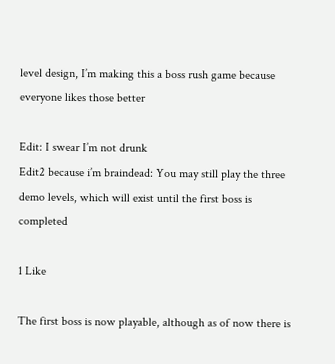level design, I’m making this a boss rush game because everyone likes those better

Edit: I swear I’m not drunk
Edit2 because i’m braindead: You may still play the three demo levels, which will exist until the first boss is completed

1 Like

The first boss is now playable, although as of now there is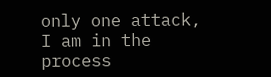only one attack, I am in the process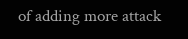of adding more attack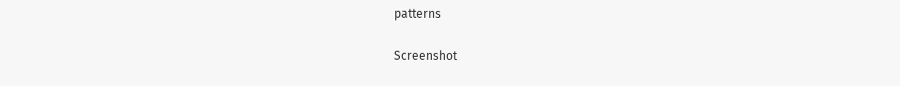patterns

Screenshot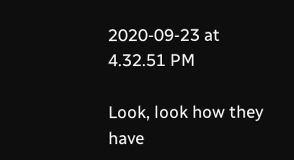2020-09-23 at 4.32.51 PM

Look, look how they have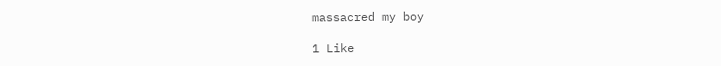massacred my boy

1 Like